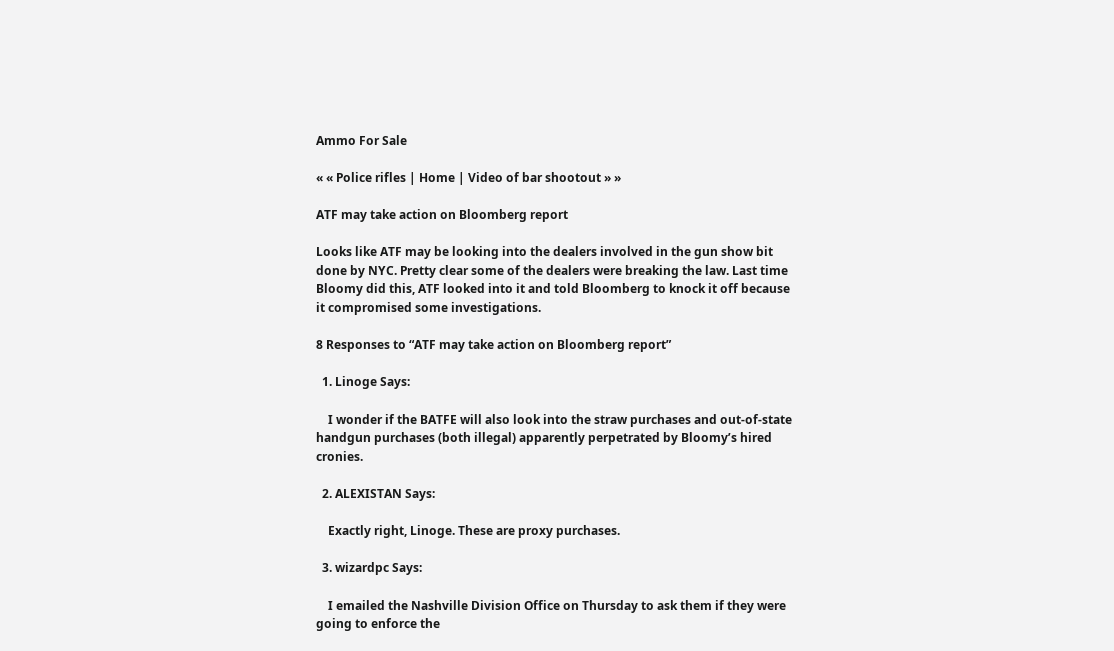Ammo For Sale

« « Police rifles | Home | Video of bar shootout » »

ATF may take action on Bloomberg report

Looks like ATF may be looking into the dealers involved in the gun show bit done by NYC. Pretty clear some of the dealers were breaking the law. Last time Bloomy did this, ATF looked into it and told Bloomberg to knock it off because it compromised some investigations.

8 Responses to “ATF may take action on Bloomberg report”

  1. Linoge Says:

    I wonder if the BATFE will also look into the straw purchases and out-of-state handgun purchases (both illegal) apparently perpetrated by Bloomy’s hired cronies.

  2. ALEXISTAN Says:

    Exactly right, Linoge. These are proxy purchases.

  3. wizardpc Says:

    I emailed the Nashville Division Office on Thursday to ask them if they were going to enforce the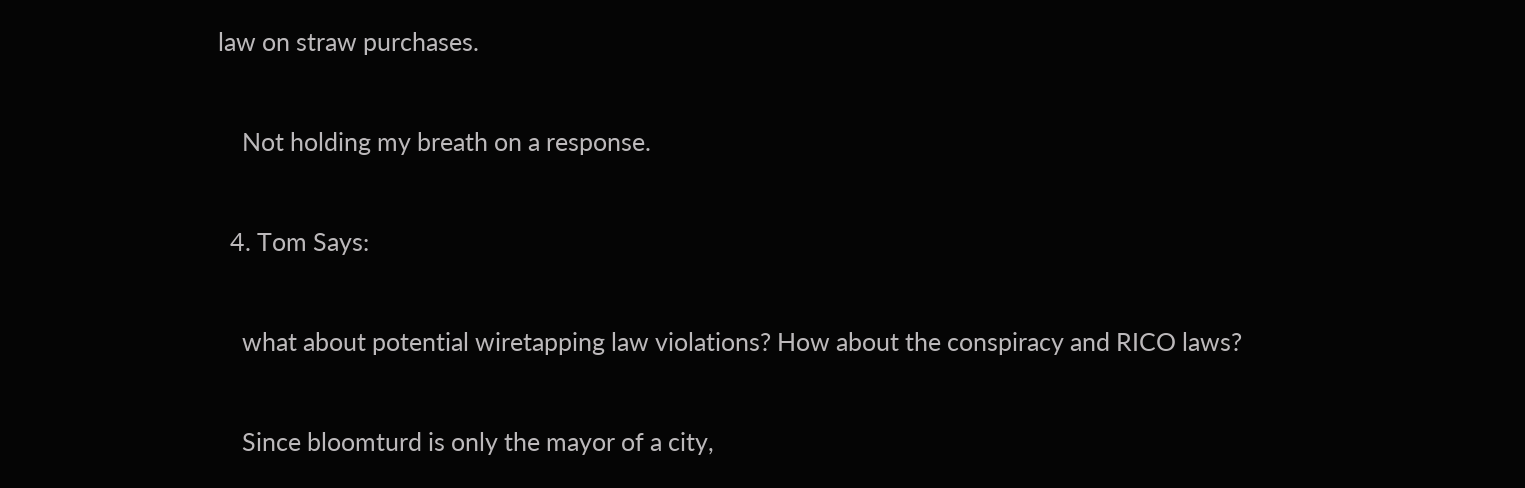law on straw purchases.

    Not holding my breath on a response.

  4. Tom Says:

    what about potential wiretapping law violations? How about the conspiracy and RICO laws?

    Since bloomturd is only the mayor of a city,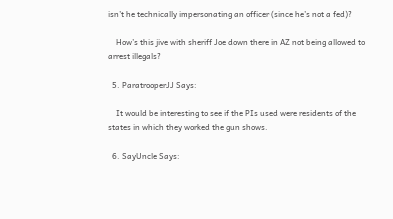isn’t he technically impersonating an officer (since he’s not a fed)?

    How’s this jive with sheriff Joe down there in AZ not being allowed to arrest illegals?

  5. ParatrooperJJ Says:

    It would be interesting to see if the PIs used were residents of the states in which they worked the gun shows.

  6. SayUncle Says: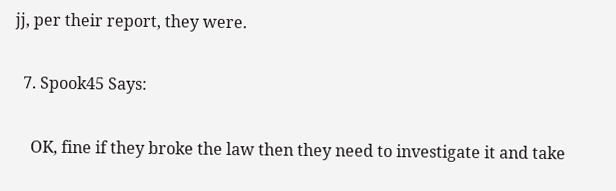jj, per their report, they were.

  7. Spook45 Says:

    OK, fine if they broke the law then they need to investigate it and take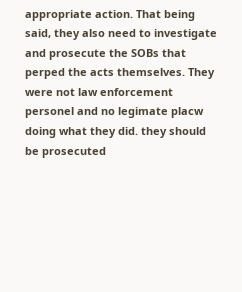appropriate action. That being said, they also need to investigate and prosecute the SOBs that perped the acts themselves. They were not law enforcement personel and no legimate placw doing what they did. they should be prosecuted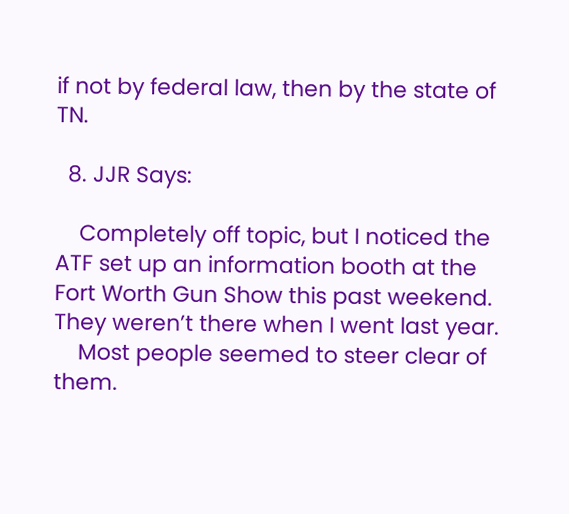if not by federal law, then by the state of TN.

  8. JJR Says:

    Completely off topic, but I noticed the ATF set up an information booth at the Fort Worth Gun Show this past weekend. They weren’t there when I went last year.
    Most people seemed to steer clear of them.